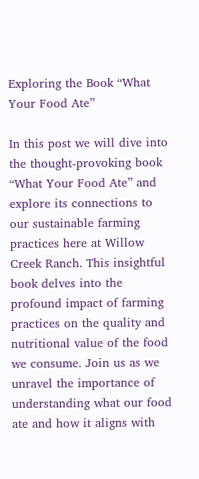Exploring the Book “What Your Food Ate”

In this post we will dive into the thought-provoking book “What Your Food Ate” and explore its connections to our sustainable farming practices here at Willow Creek Ranch. This insightful book delves into the profound impact of farming practices on the quality and nutritional value of the food we consume. Join us as we unravel the importance of understanding what our food ate and how it aligns with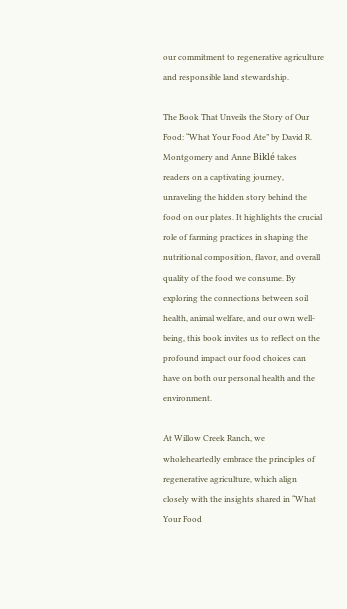our commitment to regenerative agriculture and responsible land stewardship.

The Book That Unveils the Story of Our Food: “What Your Food Ate” by David R. Montgomery and Anne Biklé takes readers on a captivating journey, unraveling the hidden story behind the food on our plates. It highlights the crucial role of farming practices in shaping the nutritional composition, flavor, and overall quality of the food we consume. By exploring the connections between soil health, animal welfare, and our own well-being, this book invites us to reflect on the profound impact our food choices can have on both our personal health and the environment.

At Willow Creek Ranch, we wholeheartedly embrace the principles of regenerative agriculture, which align closely with the insights shared in “What Your Food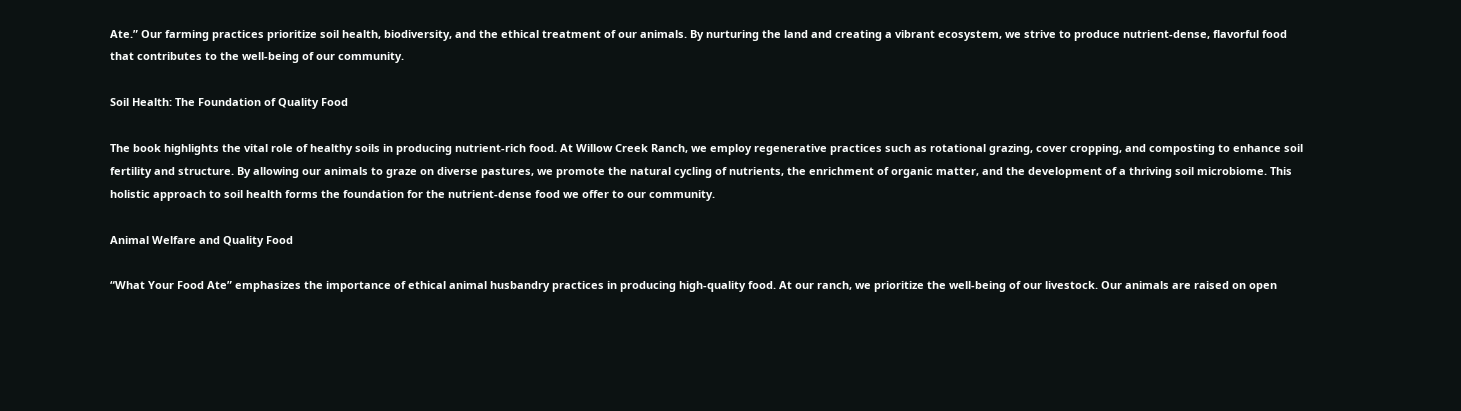Ate.” Our farming practices prioritize soil health, biodiversity, and the ethical treatment of our animals. By nurturing the land and creating a vibrant ecosystem, we strive to produce nutrient-dense, flavorful food that contributes to the well-being of our community.

Soil Health: The Foundation of Quality Food

The book highlights the vital role of healthy soils in producing nutrient-rich food. At Willow Creek Ranch, we employ regenerative practices such as rotational grazing, cover cropping, and composting to enhance soil fertility and structure. By allowing our animals to graze on diverse pastures, we promote the natural cycling of nutrients, the enrichment of organic matter, and the development of a thriving soil microbiome. This holistic approach to soil health forms the foundation for the nutrient-dense food we offer to our community.

Animal Welfare and Quality Food

“What Your Food Ate” emphasizes the importance of ethical animal husbandry practices in producing high-quality food. At our ranch, we prioritize the well-being of our livestock. Our animals are raised on open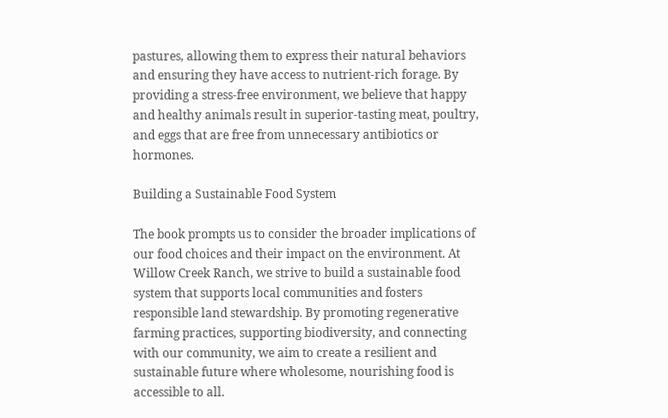pastures, allowing them to express their natural behaviors and ensuring they have access to nutrient-rich forage. By providing a stress-free environment, we believe that happy and healthy animals result in superior-tasting meat, poultry, and eggs that are free from unnecessary antibiotics or hormones.

Building a Sustainable Food System

The book prompts us to consider the broader implications of our food choices and their impact on the environment. At Willow Creek Ranch, we strive to build a sustainable food system that supports local communities and fosters responsible land stewardship. By promoting regenerative farming practices, supporting biodiversity, and connecting with our community, we aim to create a resilient and sustainable future where wholesome, nourishing food is accessible to all.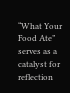“What Your Food Ate” serves as a catalyst for reflection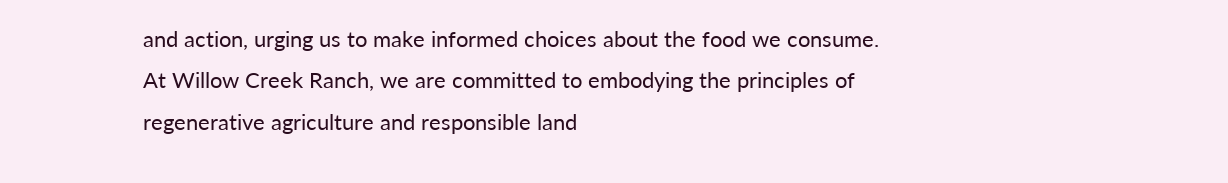and action, urging us to make informed choices about the food we consume. At Willow Creek Ranch, we are committed to embodying the principles of regenerative agriculture and responsible land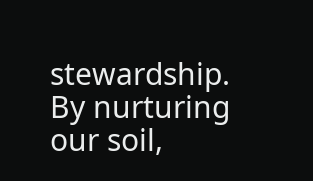stewardship. By nurturing our soil,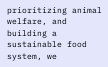prioritizing animal welfare, and building a sustainable food system, we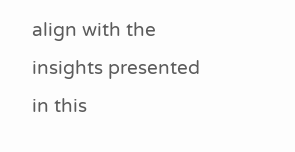align with the insights presented in this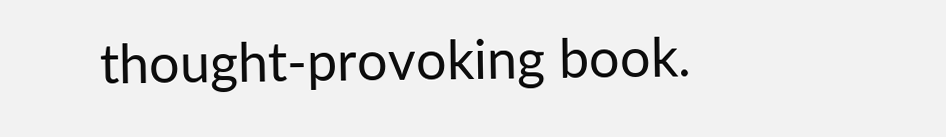thought-provoking book.